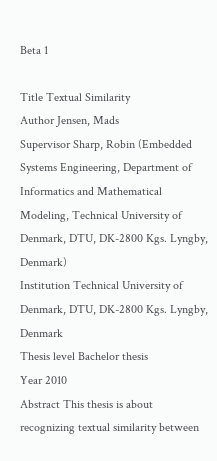Beta 1

Title Textual Similarity
Author Jensen, Mads
Supervisor Sharp, Robin (Embedded Systems Engineering, Department of Informatics and Mathematical Modeling, Technical University of Denmark, DTU, DK-2800 Kgs. Lyngby, Denmark)
Institution Technical University of Denmark, DTU, DK-2800 Kgs. Lyngby, Denmark
Thesis level Bachelor thesis
Year 2010
Abstract This thesis is about recognizing textual similarity between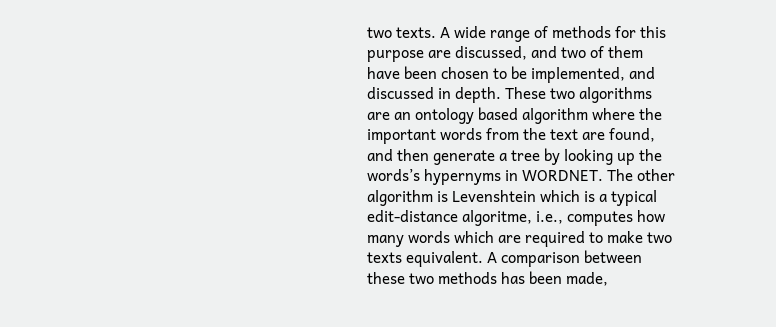two texts. A wide range of methods for this purpose are discussed, and two of them have been chosen to be implemented, and discussed in depth. These two algorithms are an ontology based algorithm where the important words from the text are found, and then generate a tree by looking up the words’s hypernyms in WORDNET. The other algorithm is Levenshtein which is a typical edit-distance algoritme, i.e., computes how many words which are required to make two texts equivalent. A comparison between these two methods has been made,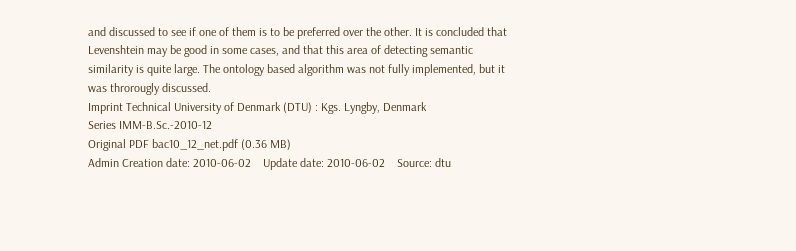and discussed to see if one of them is to be preferred over the other. It is concluded that Levenshtein may be good in some cases, and that this area of detecting semantic similarity is quite large. The ontology based algorithm was not fully implemented, but it was throrougly discussed.
Imprint Technical University of Denmark (DTU) : Kgs. Lyngby, Denmark
Series IMM-B.Sc.-2010-12
Original PDF bac10_12_net.pdf (0.36 MB)
Admin Creation date: 2010-06-02    Update date: 2010-06-02    Source: dtu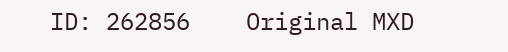ID: 262856    Original MXD